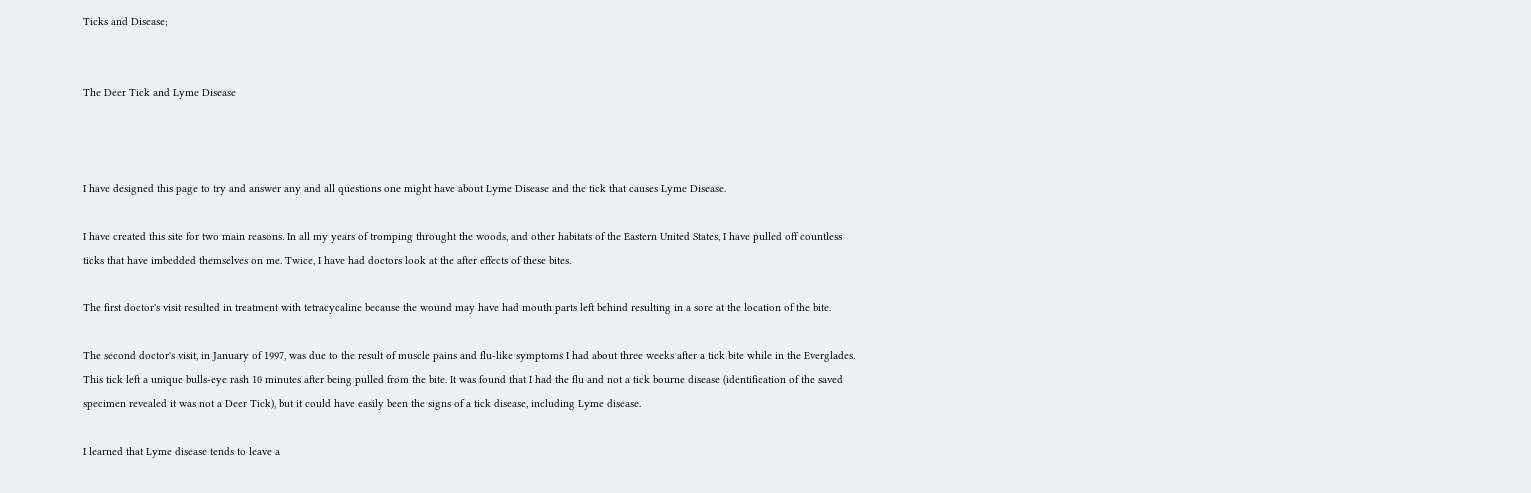Ticks and Disease;


The Deer Tick and Lyme Disease



I have designed this page to try and answer any and all questions one might have about Lyme Disease and the tick that causes Lyme Disease.

I have created this site for two main reasons. In all my years of tromping throught the woods, and other habitats of the Eastern United States, I have pulled off countless ticks that have imbedded themselves on me. Twice, I have had doctors look at the after effects of these bites.

The first doctor's visit resulted in treatment with tetracycaline because the wound may have had mouth parts left behind resulting in a sore at the location of the bite.

The second doctor's visit, in January of 1997, was due to the result of muscle pains and flu-like symptoms I had about three weeks after a tick bite while in the Everglades. This tick left a unique bulls-eye rash 10 minutes after being pulled from the bite. It was found that I had the flu and not a tick bourne disease (identification of the saved specimen revealed it was not a Deer Tick), but it could have easily been the signs of a tick disease, including Lyme disease.

I learned that Lyme disease tends to leave a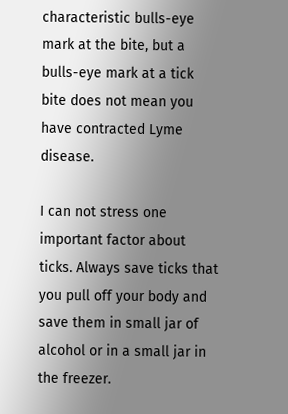characteristic bulls-eye mark at the bite, but a bulls-eye mark at a tick bite does not mean you have contracted Lyme disease.

I can not stress one important factor about ticks. Always save ticks that you pull off your body and save them in small jar of alcohol or in a small jar in the freezer.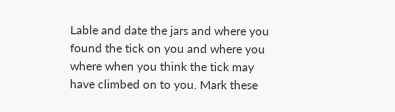Lable and date the jars and where you found the tick on you and where you where when you think the tick may have climbed on to you. Mark these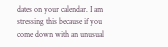dates on your calendar. I am stressing this because if you come down with an unusual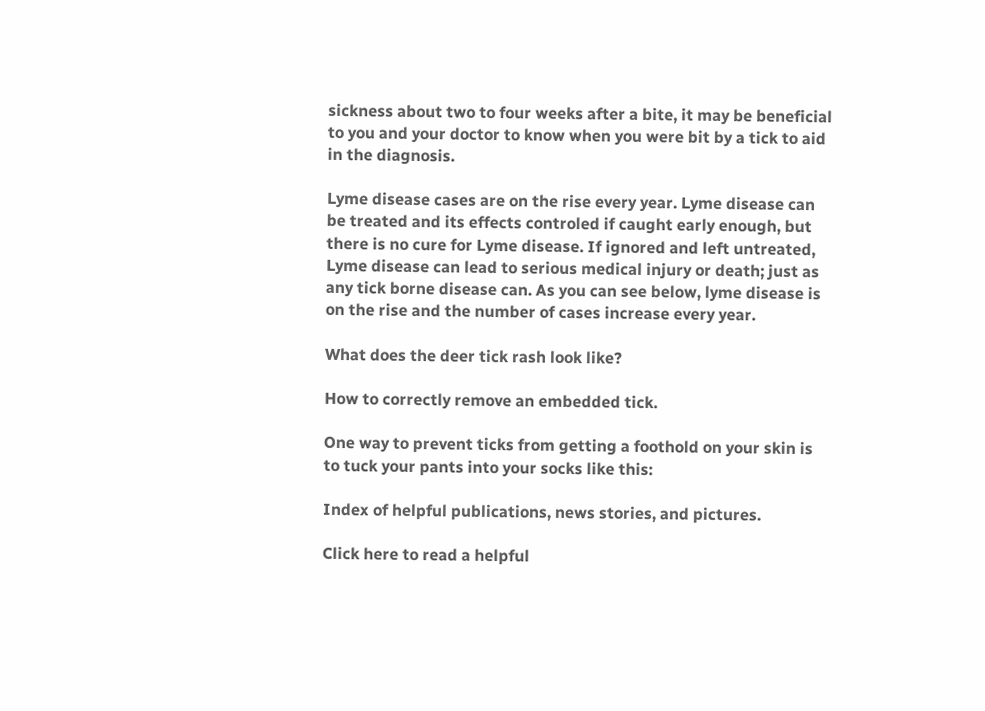sickness about two to four weeks after a bite, it may be beneficial to you and your doctor to know when you were bit by a tick to aid in the diagnosis.

Lyme disease cases are on the rise every year. Lyme disease can be treated and its effects controled if caught early enough, but there is no cure for Lyme disease. If ignored and left untreated, Lyme disease can lead to serious medical injury or death; just as any tick borne disease can. As you can see below, lyme disease is on the rise and the number of cases increase every year.

What does the deer tick rash look like?

How to correctly remove an embedded tick.

One way to prevent ticks from getting a foothold on your skin is to tuck your pants into your socks like this:

Index of helpful publications, news stories, and pictures.

Click here to read a helpful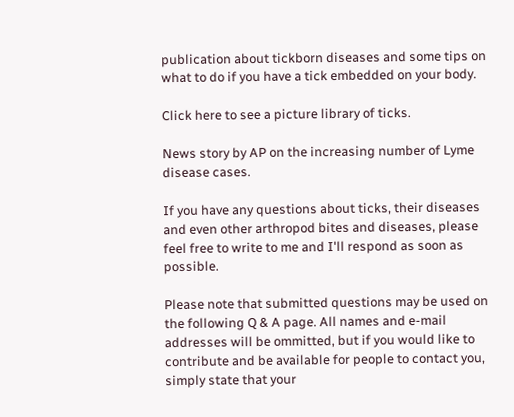publication about tickborn diseases and some tips on what to do if you have a tick embedded on your body.

Click here to see a picture library of ticks.

News story by AP on the increasing number of Lyme disease cases.

If you have any questions about ticks, their diseases and even other arthropod bites and diseases, please feel free to write to me and I'll respond as soon as possible.

Please note that submitted questions may be used on the following Q & A page. All names and e-mail addresses will be ommitted, but if you would like to contribute and be available for people to contact you, simply state that your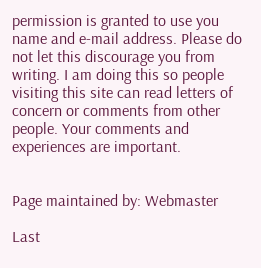permission is granted to use you name and e-mail address. Please do not let this discourage you from writing. I am doing this so people visiting this site can read letters of concern or comments from other people. Your comments and experiences are important.


Page maintained by: Webmaster

Last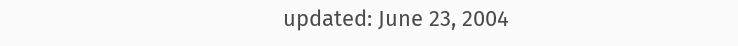updated: June 23, 2004